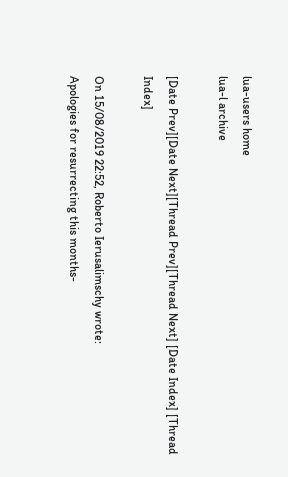lua-users home
lua-l archive

[Date Prev][Date Next][Thread Prev][Thread Next] [Date Index] [Thread Index]

On 15/08/2019 22:52, Roberto Ierusalimschy wrote:
Apologies for resurrecting this months-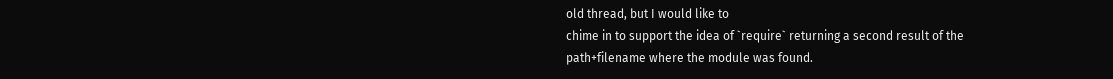old thread, but I would like to
chime in to support the idea of `require` returning a second result of the
path+filename where the module was found.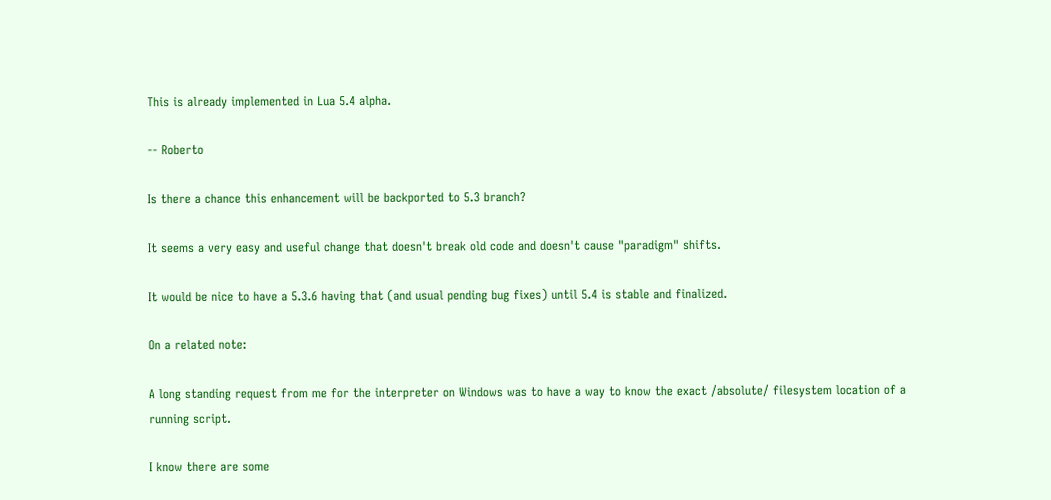This is already implemented in Lua 5.4 alpha.

-- Roberto

Is there a chance this enhancement will be backported to 5.3 branch?

It seems a very easy and useful change that doesn't break old code and doesn't cause "paradigm" shifts.

It would be nice to have a 5.3.6 having that (and usual pending bug fixes) until 5.4 is stable and finalized.

On a related note:

A long standing request from me for the interpreter on Windows was to have a way to know the exact /absolute/ filesystem location of a running script.

I know there are some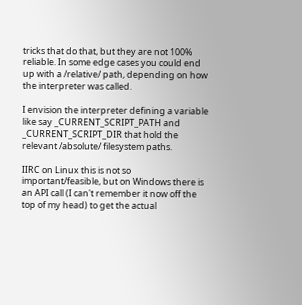tricks that do that, but they are not 100% reliable. In some edge cases you could end up with a /relative/ path, depending on how the interpreter was called.

I envision the interpreter defining a variable like say _CURRENT_SCRIPT_PATH and _CURRENT_SCRIPT_DIR that hold the relevant /absolute/ filesystem paths.

IIRC on Linux this is not so important/feasible, but on Windows there is an API call (I can't remember it now off the top of my head) to get the actual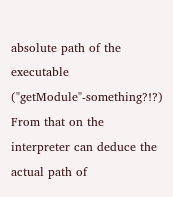absolute path of the executable ("getModule"-something?!?) From that on the interpreter can deduce the actual path of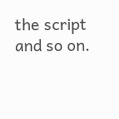the script and so on.